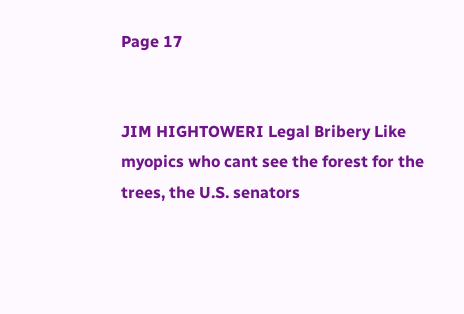Page 17


JIM HIGHTOWERI Legal Bribery Like myopics who cant see the forest for the trees, the U.S. senators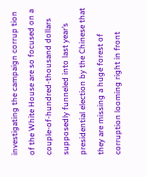investigating the campaign corrup tion of the White House are so focused on a couple-of-hundred-thousand dollars supposedly funneled into last year’s presidential election by the Chinese that they are missing a huge forest of corruption looming right in front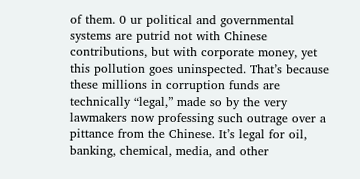of them. 0 ur political and governmental systems are putrid not with Chinese contributions, but with corporate money, yet this pollution goes uninspected. That’s because these millions in corruption funds are technically “legal,” made so by the very lawmakers now professing such outrage over a pittance from the Chinese. It’s legal for oil, banking, chemical, media, and other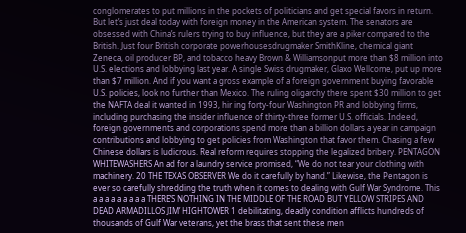conglomerates to put millions in the pockets of politicians and get special favors in return. But let’s just deal today with foreign money in the American system. The senators are obsessed with China’s rulers trying to buy influence, but they are a piker compared to the British. Just four British corporate powerhousesdrugmaker SmithKline, chemical giant Zeneca, oil producer BP, and tobacco heavy Brown & Williamsonput more than $8 million into U.S. elections and lobbying last year. A single Swiss drugmaker, Glaxo Wellcome, put up more than $7 million. And if you want a gross example of a foreign government buying favorable U.S. policies, look no further than Mexico. The ruling oligarchy there spent $30 million to get the NAFTA deal it wanted in 1993, hir ing forty-four Washington PR and lobbying firms, including purchasing the insider influence of thirty-three former U.S. officials. Indeed, foreign governments and corporations spend more than a billion dollars a year in campaign contributions and lobbying to get policies from Washington that favor them. Chasing a few Chinese dollars is ludicrous. Real reform requires stopping the legalized bribery. PENTAGON WHITEWASHERS An ad for a laundry service promised, “We do not tear your clothing with machinery. 20 THE TEXAS OBSERVER We do it carefully by hand.” Likewise, the Pentagon is ever so carefully shredding the truth when it comes to dealing with Gulf War Syndrome. This a a a a a a a a a THERE’S NOTHING IN THE MIDDLE OF THE ROAD BUT YELLOW STRIPES AND DEAD ARMADILLOS JIM’ HIGHTOWER 1 debilitating, deadly condition afflicts hundreds of thousands of Gulf War veterans, yet the brass that sent these men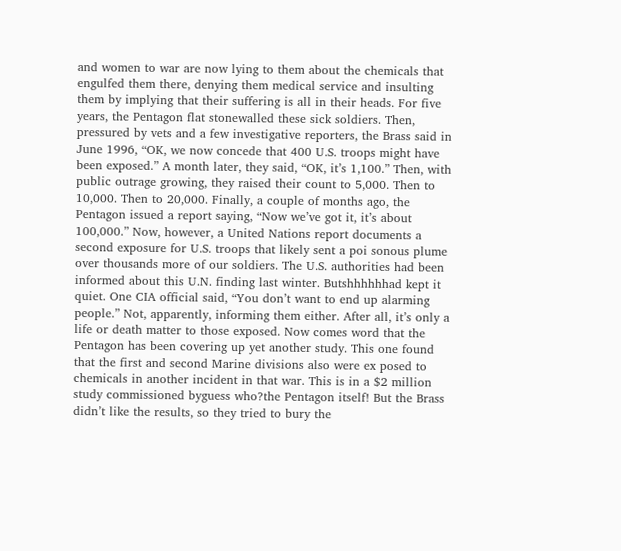and women to war are now lying to them about the chemicals that engulfed them there, denying them medical service and insulting them by implying that their suffering is all in their heads. For five years, the Pentagon flat stonewalled these sick soldiers. Then, pressured by vets and a few investigative reporters, the Brass said in June 1996, “OK, we now concede that 400 U.S. troops might have been exposed.” A month later, they said, “OK, it’s 1,100.” Then, with public outrage growing, they raised their count to 5,000. Then to 10,000. Then to 20,000. Finally, a couple of months ago, the Pentagon issued a report saying, “Now we’ve got it, it’s about 100,000.” Now, however, a United Nations report documents a second exposure for U.S. troops that likely sent a poi sonous plume over thousands more of our soldiers. The U.S. authorities had been informed about this U.N. finding last winter. Butshhhhhhad kept it quiet. One CIA official said, “You don’t want to end up alarming people.” Not, apparently, informing them either. After all, it’s only a life or death matter to those exposed. Now comes word that the Pentagon has been covering up yet another study. This one found that the first and second Marine divisions also were ex posed to chemicals in another incident in that war. This is in a $2 million study commissioned byguess who?the Pentagon itself! But the Brass didn’t like the results, so they tried to bury the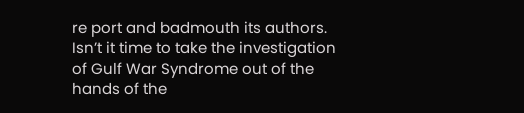re port and badmouth its authors. Isn’t it time to take the investigation of Gulf War Syndrome out of the hands of the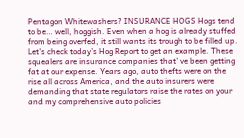Pentagon Whitewashers? INSURANCE HOGS Hogs tend to be… well, hoggish. Even when a hog is already stuffed from being overfed, it still wants its trough to be filled up. Let’s check today’s Hog Report to get an example. These squealers are insurance companies that’ ve been getting fat at our expense. Years ago, auto thefts were on the rise all across America, and the auto insurers were demanding that state regulators raise the rates on your and my comprehensive auto policies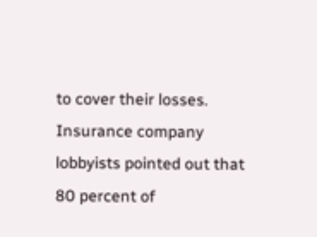to cover their losses. Insurance company lobbyists pointed out that 80 percent of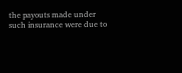the payouts made under such insurance were due to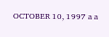OCTOBER 10, 1997 a a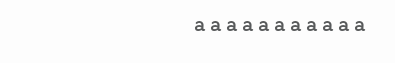a a a a a a a a a a a